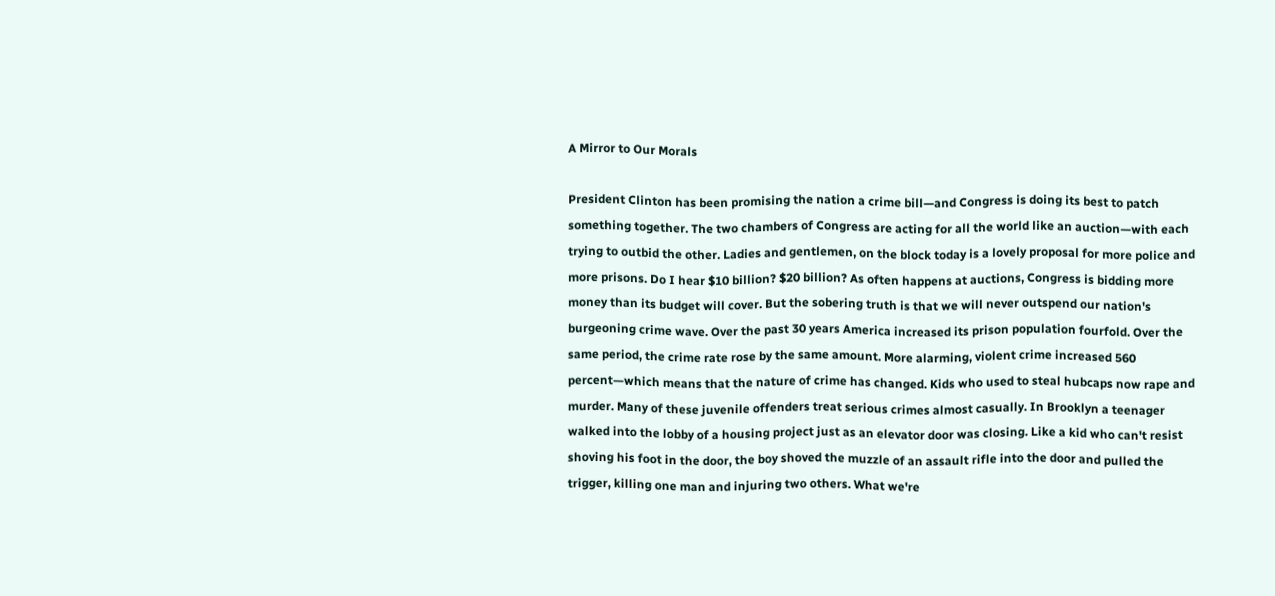A Mirror to Our Morals

President Clinton has been promising the nation a crime bill—and Congress is doing its best to patch something together. The two chambers of Congress are acting for all the world like an auction—with each trying to outbid the other. Ladies and gentlemen, on the block today is a lovely proposal for more police and more prisons. Do I hear $10 billion? $20 billion? As often happens at auctions, Congress is bidding more money than its budget will cover. But the sobering truth is that we will never outspend our nation's burgeoning crime wave. Over the past 30 years America increased its prison population fourfold. Over the same period, the crime rate rose by the same amount. More alarming, violent crime increased 560 percent—which means that the nature of crime has changed. Kids who used to steal hubcaps now rape and murder. Many of these juvenile offenders treat serious crimes almost casually. In Brooklyn a teenager walked into the lobby of a housing project just as an elevator door was closing. Like a kid who can't resist shoving his foot in the door, the boy shoved the muzzle of an assault rifle into the door and pulled the trigger, killing one man and injuring two others. What we're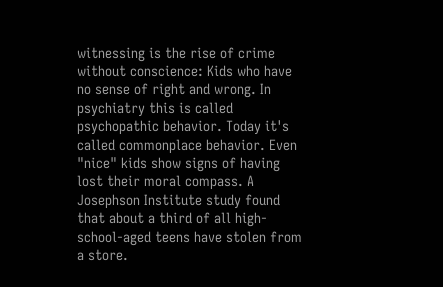witnessing is the rise of crime without conscience: Kids who have no sense of right and wrong. In psychiatry this is called psychopathic behavior. Today it's called commonplace behavior. Even "nice" kids show signs of having lost their moral compass. A Josephson Institute study found that about a third of all high-school-aged teens have stolen from a store.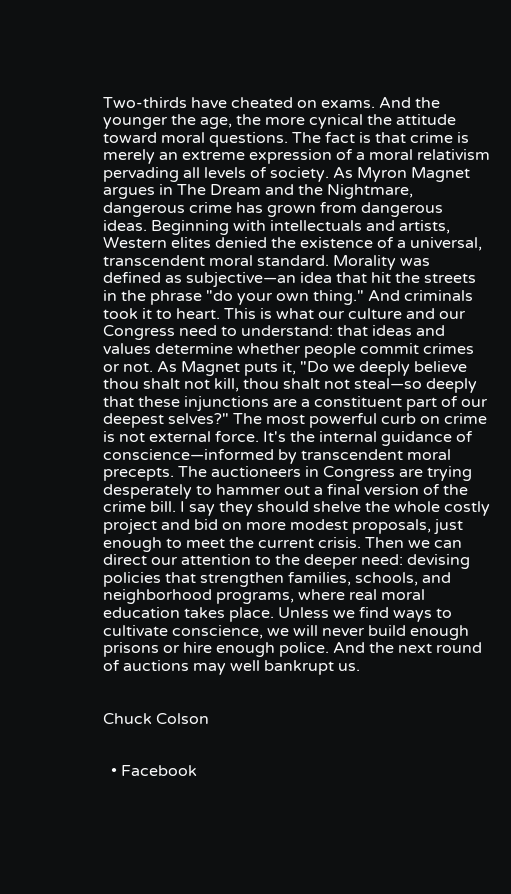Two-thirds have cheated on exams. And the younger the age, the more cynical the attitude toward moral questions. The fact is that crime is merely an extreme expression of a moral relativism pervading all levels of society. As Myron Magnet argues in The Dream and the Nightmare, dangerous crime has grown from dangerous ideas. Beginning with intellectuals and artists, Western elites denied the existence of a universal, transcendent moral standard. Morality was defined as subjective—an idea that hit the streets in the phrase "do your own thing." And criminals took it to heart. This is what our culture and our Congress need to understand: that ideas and values determine whether people commit crimes or not. As Magnet puts it, "Do we deeply believe thou shalt not kill, thou shalt not steal—so deeply that these injunctions are a constituent part of our deepest selves?" The most powerful curb on crime is not external force. It's the internal guidance of conscience—informed by transcendent moral precepts. The auctioneers in Congress are trying desperately to hammer out a final version of the crime bill. I say they should shelve the whole costly project and bid on more modest proposals, just enough to meet the current crisis. Then we can direct our attention to the deeper need: devising policies that strengthen families, schools, and neighborhood programs, where real moral education takes place. Unless we find ways to cultivate conscience, we will never build enough prisons or hire enough police. And the next round of auctions may well bankrupt us.


Chuck Colson


  • Facebook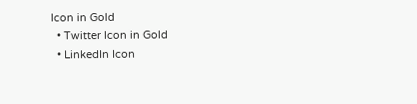Icon in Gold
  • Twitter Icon in Gold
  • LinkedIn Icon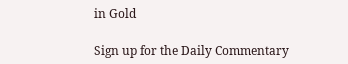in Gold

Sign up for the Daily Commentary